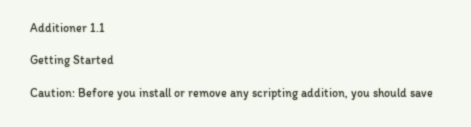Additioner 1.1

Getting Started

Caution: Before you install or remove any scripting addition, you should save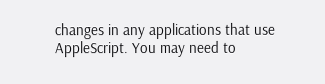changes in any applications that use AppleScript. You may need to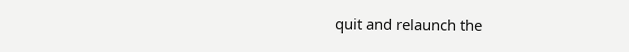quit and relaunch the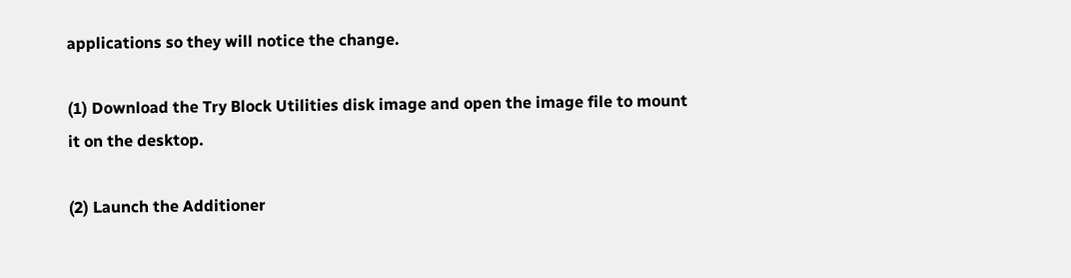applications so they will notice the change.

(1) Download the Try Block Utilities disk image and open the image file to mount it on the desktop.

(2) Launch the Additioner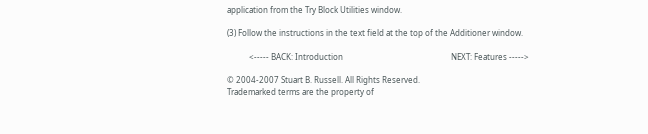application from the Try Block Utilities window.

(3) Follow the instructions in the text field at the top of the Additioner window.

           <----- BACK: Introduction                                                      NEXT: Features ----->

© 2004-2007 Stuart B. Russell. All Rights Reserved.
Trademarked terms are the property of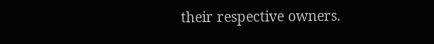their respective owners.